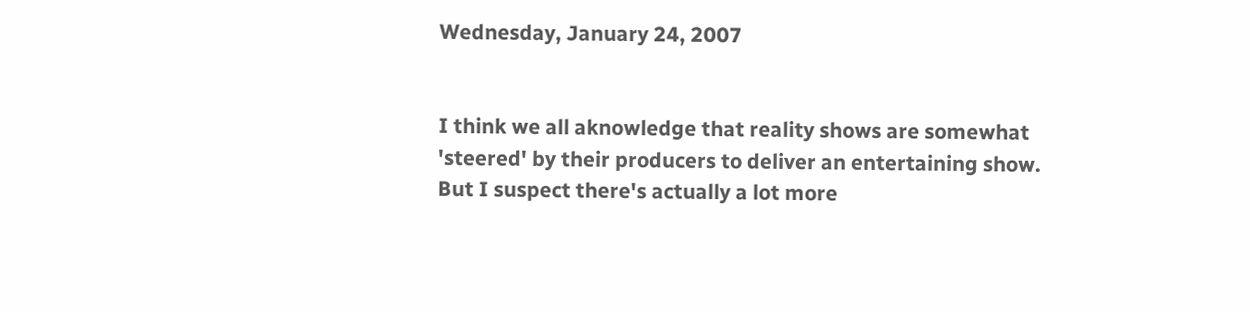Wednesday, January 24, 2007


I think we all aknowledge that reality shows are somewhat 'steered' by their producers to deliver an entertaining show. But I suspect there's actually a lot more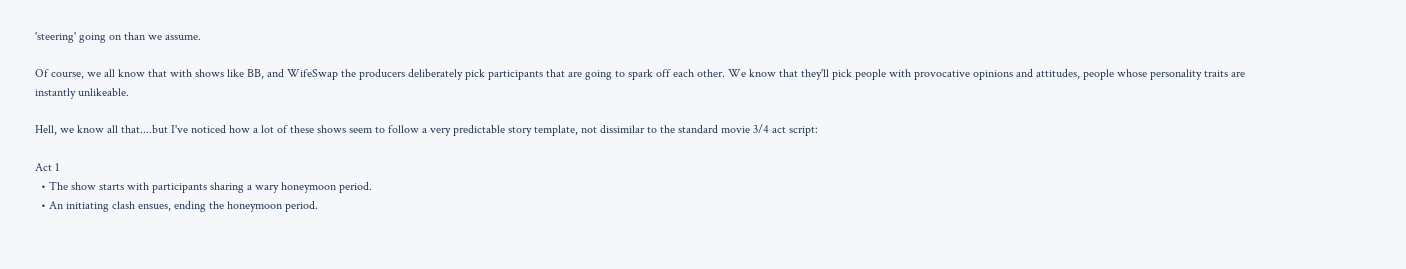'steering' going on than we assume.

Of course, we all know that with shows like BB, and WifeSwap the producers deliberately pick participants that are going to spark off each other. We know that they'll pick people with provocative opinions and attitudes, people whose personality traits are instantly unlikeable.

Hell, we know all that....but I've noticed how a lot of these shows seem to follow a very predictable story template, not dissimilar to the standard movie 3/4 act script:

Act 1
  • The show starts with participants sharing a wary honeymoon period.
  • An initiating clash ensues, ending the honeymoon period.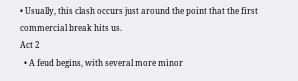• Usually, this clash occurs just around the point that the first commercial break hits us.
Act 2
  • A feud begins, with several more minor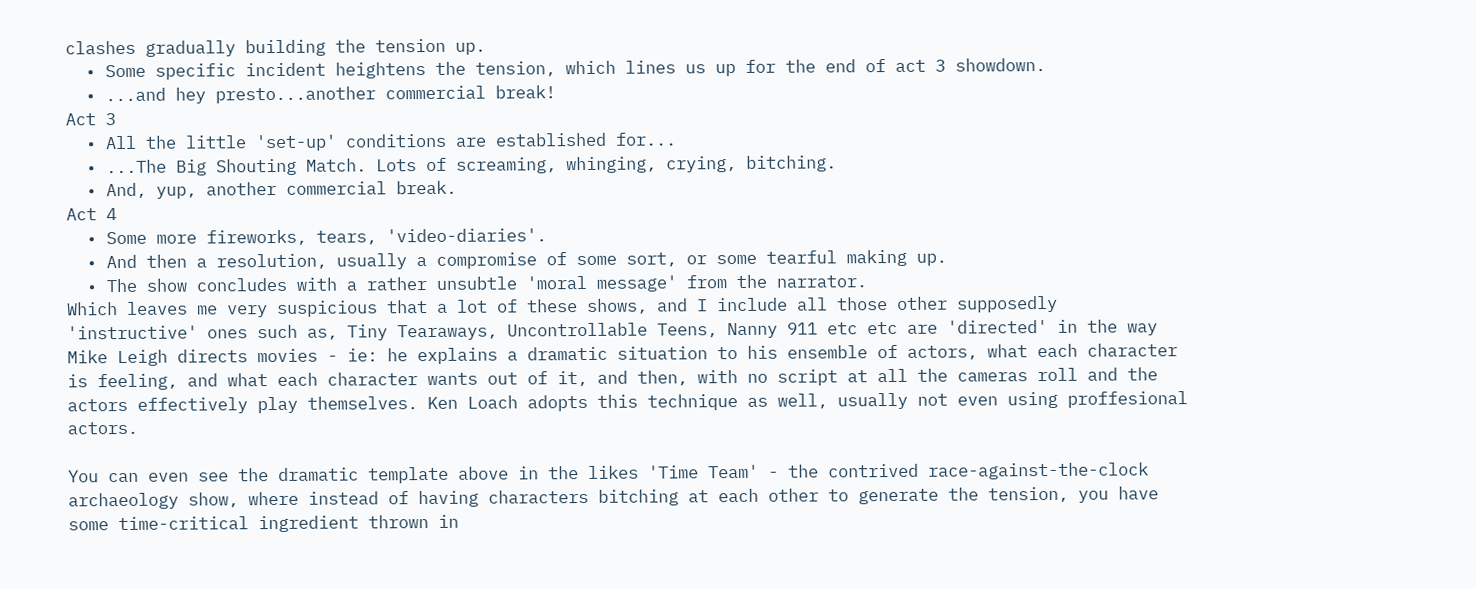clashes gradually building the tension up.
  • Some specific incident heightens the tension, which lines us up for the end of act 3 showdown.
  • ...and hey presto...another commercial break!
Act 3
  • All the little 'set-up' conditions are established for...
  • ...The Big Shouting Match. Lots of screaming, whinging, crying, bitching.
  • And, yup, another commercial break.
Act 4
  • Some more fireworks, tears, 'video-diaries'.
  • And then a resolution, usually a compromise of some sort, or some tearful making up.
  • The show concludes with a rather unsubtle 'moral message' from the narrator.
Which leaves me very suspicious that a lot of these shows, and I include all those other supposedly 'instructive' ones such as, Tiny Tearaways, Uncontrollable Teens, Nanny 911 etc etc are 'directed' in the way Mike Leigh directs movies - ie: he explains a dramatic situation to his ensemble of actors, what each character is feeling, and what each character wants out of it, and then, with no script at all the cameras roll and the actors effectively play themselves. Ken Loach adopts this technique as well, usually not even using proffesional actors.

You can even see the dramatic template above in the likes 'Time Team' - the contrived race-against-the-clock archaeology show, where instead of having characters bitching at each other to generate the tension, you have some time-critical ingredient thrown in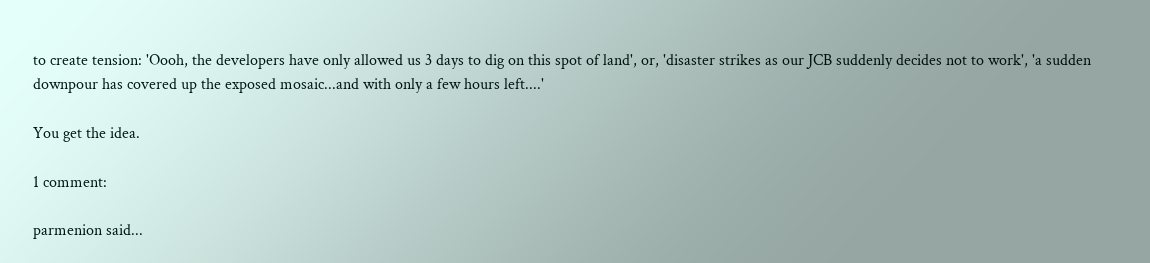to create tension: 'Oooh, the developers have only allowed us 3 days to dig on this spot of land', or, 'disaster strikes as our JCB suddenly decides not to work', 'a sudden downpour has covered up the exposed mosaic...and with only a few hours left....'

You get the idea.

1 comment:

parmenion said...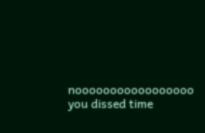nooooooooooooooooo you dissed time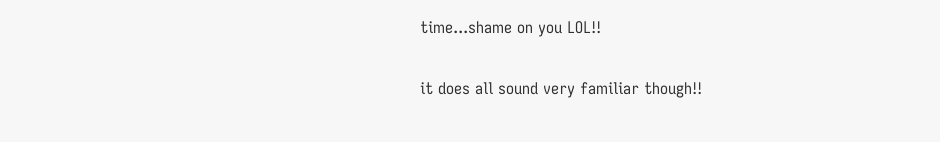time...shame on you LOL!!

it does all sound very familiar though!!